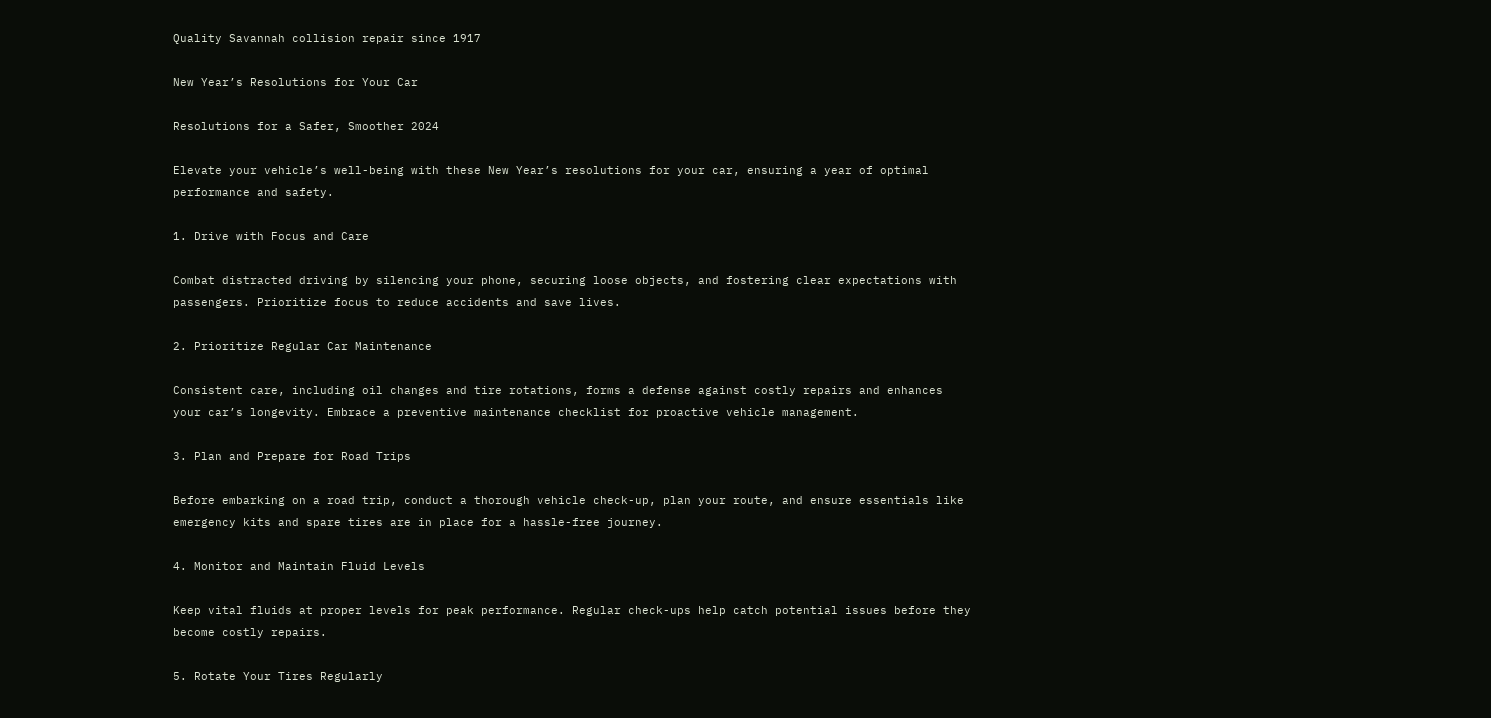Quality Savannah collision repair since 1917

New Year’s Resolutions for Your Car

Resolutions for a Safer, Smoother 2024

Elevate your vehicle’s well-being with these New Year’s resolutions for your car, ensuring a year of optimal performance and safety.

1. Drive with Focus and Care

Combat distracted driving by silencing your phone, securing loose objects, and fostering clear expectations with passengers. Prioritize focus to reduce accidents and save lives.

2. Prioritize Regular Car Maintenance

Consistent care, including oil changes and tire rotations, forms a defense against costly repairs and enhances your car’s longevity. Embrace a preventive maintenance checklist for proactive vehicle management.

3. Plan and Prepare for Road Trips

Before embarking on a road trip, conduct a thorough vehicle check-up, plan your route, and ensure essentials like emergency kits and spare tires are in place for a hassle-free journey.

4. Monitor and Maintain Fluid Levels

Keep vital fluids at proper levels for peak performance. Regular check-ups help catch potential issues before they become costly repairs.

5. Rotate Your Tires Regularly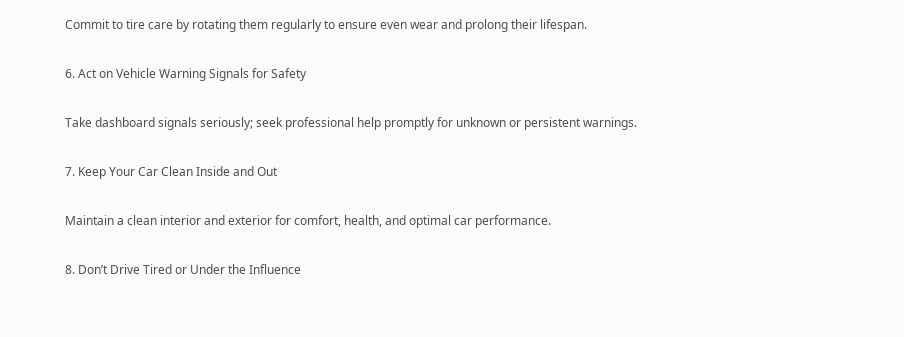Commit to tire care by rotating them regularly to ensure even wear and prolong their lifespan.

6. Act on Vehicle Warning Signals for Safety

Take dashboard signals seriously; seek professional help promptly for unknown or persistent warnings.

7. Keep Your Car Clean Inside and Out

Maintain a clean interior and exterior for comfort, health, and optimal car performance.

8. Don’t Drive Tired or Under the Influence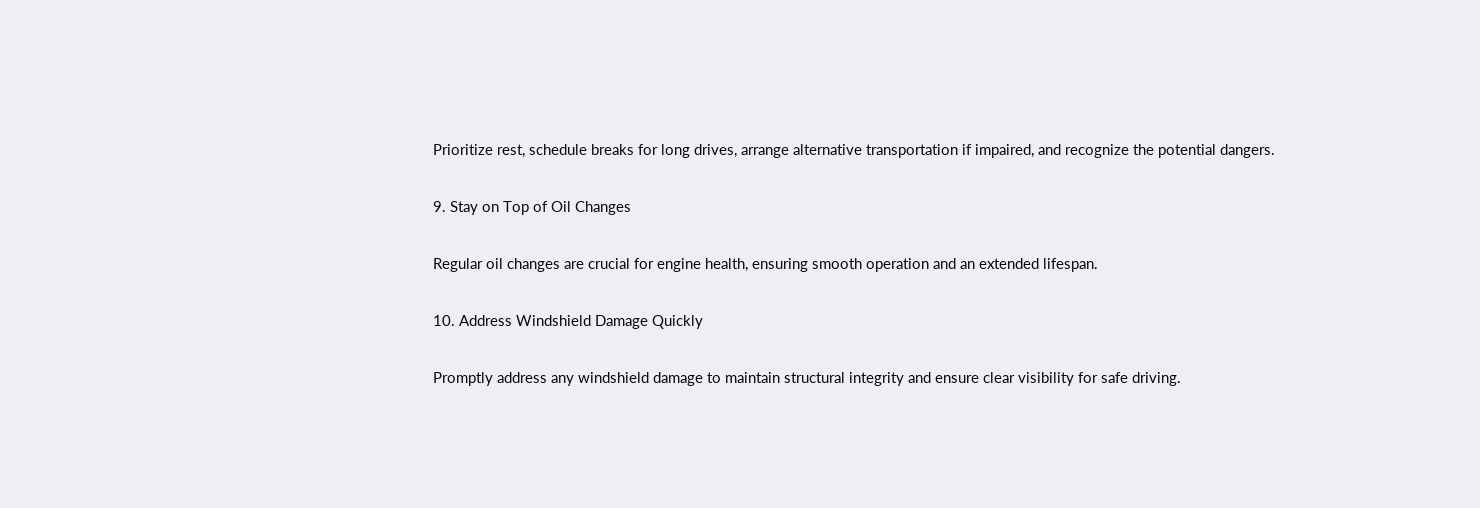Prioritize rest, schedule breaks for long drives, arrange alternative transportation if impaired, and recognize the potential dangers.

9. Stay on Top of Oil Changes

Regular oil changes are crucial for engine health, ensuring smooth operation and an extended lifespan.

10. Address Windshield Damage Quickly

Promptly address any windshield damage to maintain structural integrity and ensure clear visibility for safe driving.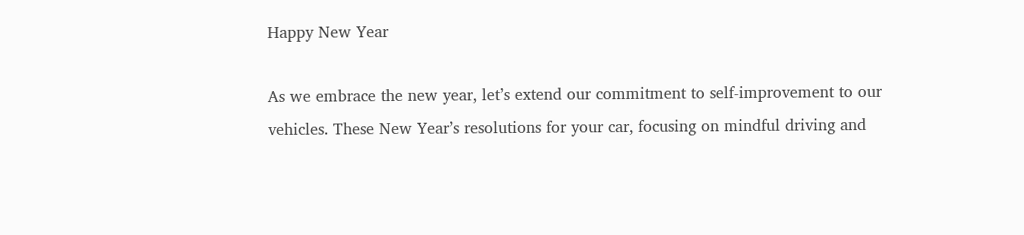Happy New Year

As we embrace the new year, let’s extend our commitment to self-improvement to our vehicles. These New Year’s resolutions for your car, focusing on mindful driving and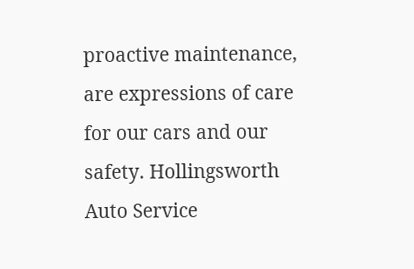proactive maintenance, are expressions of care for our cars and our safety. Hollingsworth Auto Service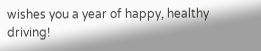wishes you a year of happy, healthy driving!